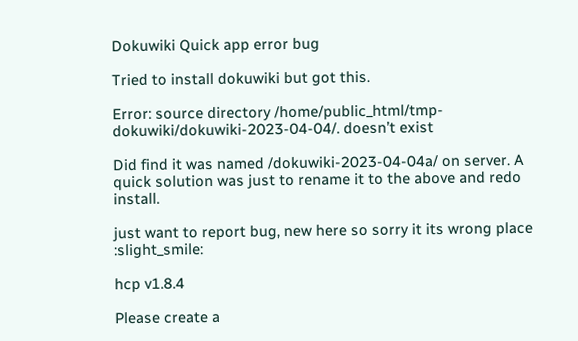Dokuwiki Quick app error bug

Tried to install dokuwiki but got this.

Error: source directory /home/public_html/tmp-dokuwiki/dokuwiki-2023-04-04/. doesn’t exist

Did find it was named /dokuwiki-2023-04-04a/ on server. A quick solution was just to rename it to the above and redo install.

just want to report bug, new here so sorry it its wrong place :slight_smile:

hcp v1.8.4

Please create a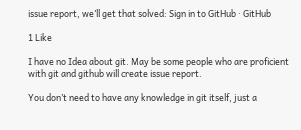issue report, we’ll get that solved: Sign in to GitHub · GitHub

1 Like

I have no Idea about git. May be some people who are proficient with git and github will create issue report.

You don’t need to have any knowledge in git itself, just a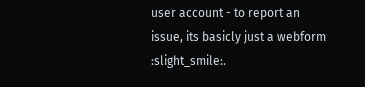user account - to report an issue, its basicly just a webform :slight_smile:.